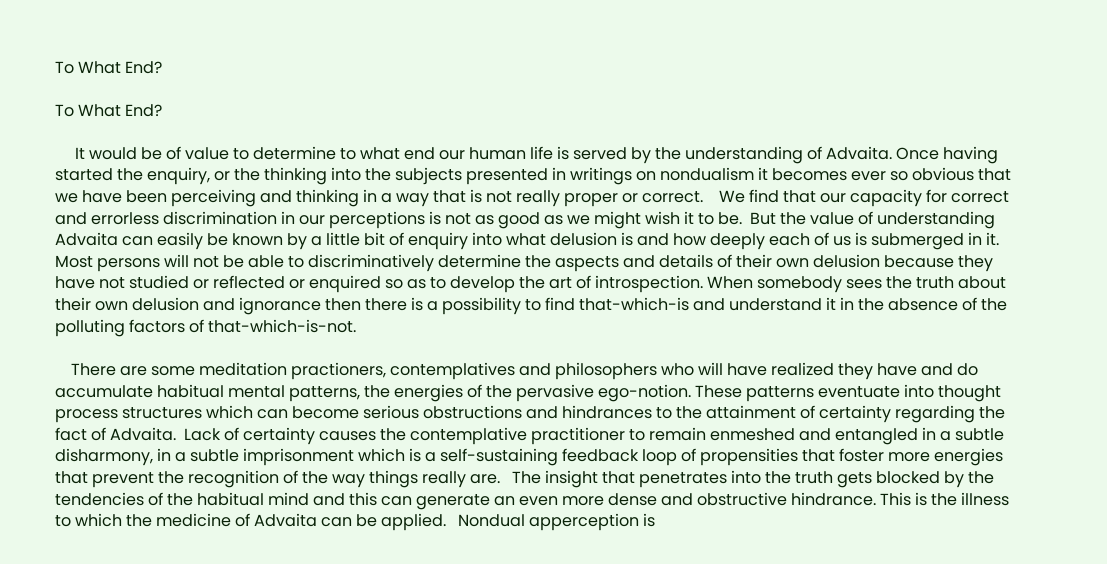To What End?

To What End?

     It would be of value to determine to what end our human life is served by the understanding of Advaita. Once having started the enquiry, or the thinking into the subjects presented in writings on nondualism it becomes ever so obvious that we have been perceiving and thinking in a way that is not really proper or correct.    We find that our capacity for correct and errorless discrimination in our perceptions is not as good as we might wish it to be.  But the value of understanding Advaita can easily be known by a little bit of enquiry into what delusion is and how deeply each of us is submerged in it.   Most persons will not be able to discriminatively determine the aspects and details of their own delusion because they have not studied or reflected or enquired so as to develop the art of introspection. When somebody sees the truth about their own delusion and ignorance then there is a possibility to find that-which-is and understand it in the absence of the polluting factors of that-which-is-not.

    There are some meditation practioners, contemplatives and philosophers who will have realized they have and do accumulate habitual mental patterns, the energies of the pervasive ego-notion. These patterns eventuate into thought process structures which can become serious obstructions and hindrances to the attainment of certainty regarding the fact of Advaita.  Lack of certainty causes the contemplative practitioner to remain enmeshed and entangled in a subtle disharmony, in a subtle imprisonment which is a self-sustaining feedback loop of propensities that foster more energies that prevent the recognition of the way things really are.   The insight that penetrates into the truth gets blocked by the tendencies of the habitual mind and this can generate an even more dense and obstructive hindrance. This is the illness to which the medicine of Advaita can be applied.   Nondual apperception is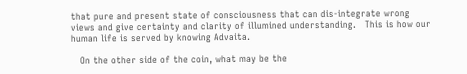that pure and present state of consciousness that can dis-integrate wrong views and give certainty and clarity of illumined understanding.   This is how our human life is served by knowing Advaita.

   On the other side of the coin, what may be the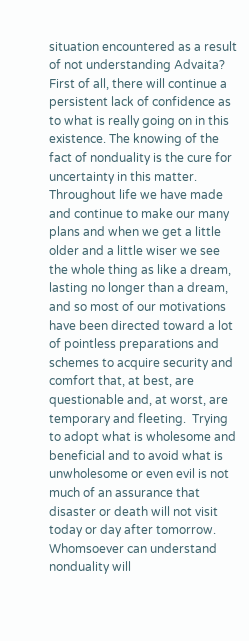situation encountered as a result of not understanding Advaita?  First of all, there will continue a persistent lack of confidence as to what is really going on in this existence. The knowing of the fact of nonduality is the cure for uncertainty in this matter. Throughout life we have made and continue to make our many plans and when we get a little older and a little wiser we see the whole thing as like a dream, lasting no longer than a dream, and so most of our motivations have been directed toward a lot of pointless preparations and schemes to acquire security and comfort that, at best, are questionable and, at worst, are temporary and fleeting.  Trying to adopt what is wholesome and beneficial and to avoid what is unwholesome or even evil is not much of an assurance that disaster or death will not visit today or day after tomorrow.  Whomsoever can understand nonduality will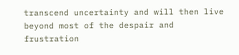transcend uncertainty and will then live beyond most of the despair and frustration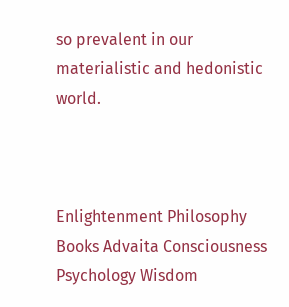so prevalent in our materialistic and hedonistic world.



Enlightenment Philosophy Books Advaita Consciousness Psychology Wisdom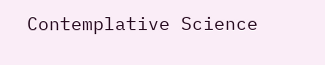Contemplative Science